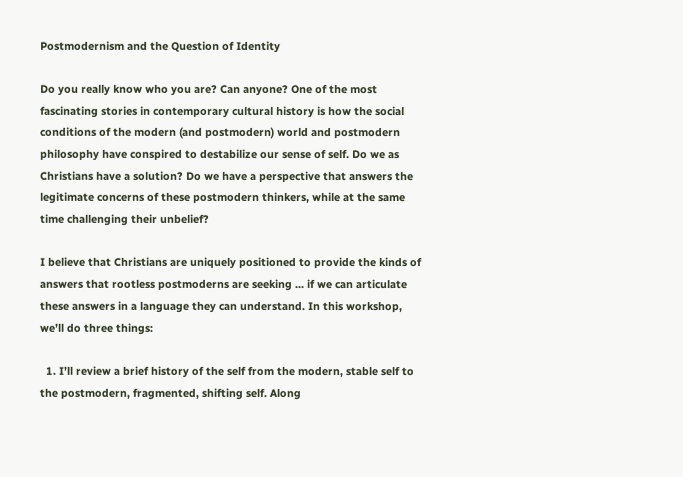Postmodernism and the Question of Identity

Do you really know who you are? Can anyone? One of the most fascinating stories in contemporary cultural history is how the social conditions of the modern (and postmodern) world and postmodern philosophy have conspired to destabilize our sense of self. Do we as Christians have a solution? Do we have a perspective that answers the legitimate concerns of these postmodern thinkers, while at the same time challenging their unbelief?

I believe that Christians are uniquely positioned to provide the kinds of answers that rootless postmoderns are seeking ... if we can articulate these answers in a language they can understand. In this workshop, we’ll do three things:

  1. I’ll review a brief history of the self from the modern, stable self to the postmodern, fragmented, shifting self. Along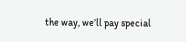the way, we’ll pay special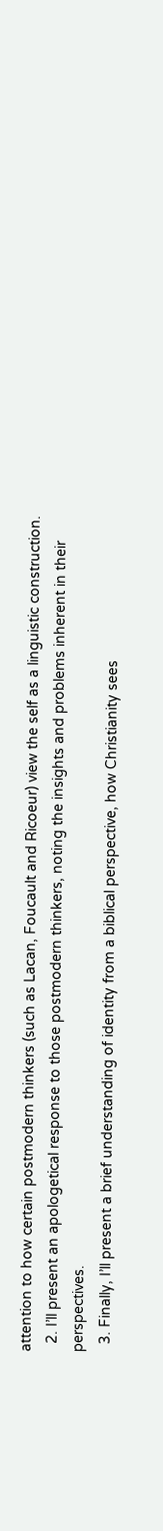attention to how certain postmodern thinkers (such as Lacan, Foucault and Ricoeur) view the self as a linguistic construction.
  2. I’ll present an apologetical response to those postmodern thinkers, noting the insights and problems inherent in their perspectives.
  3. Finally, I’ll present a brief understanding of identity from a biblical perspective, how Christianity sees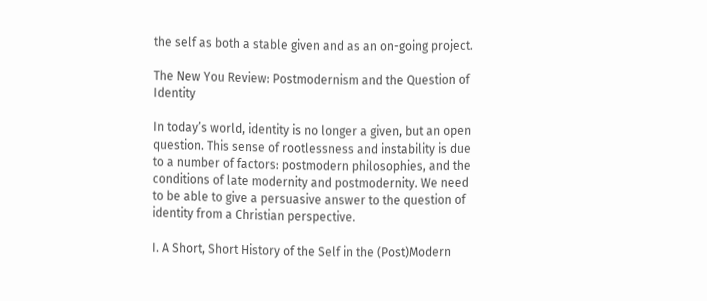the self as both a stable given and as an on-going project.

The New You Review: Postmodernism and the Question of Identity

In today’s world, identity is no longer a given, but an open question. This sense of rootlessness and instability is due to a number of factors: postmodern philosophies, and the conditions of late modernity and postmodernity. We need to be able to give a persuasive answer to the question of identity from a Christian perspective.

I. A Short, Short History of the Self in the (Post)Modern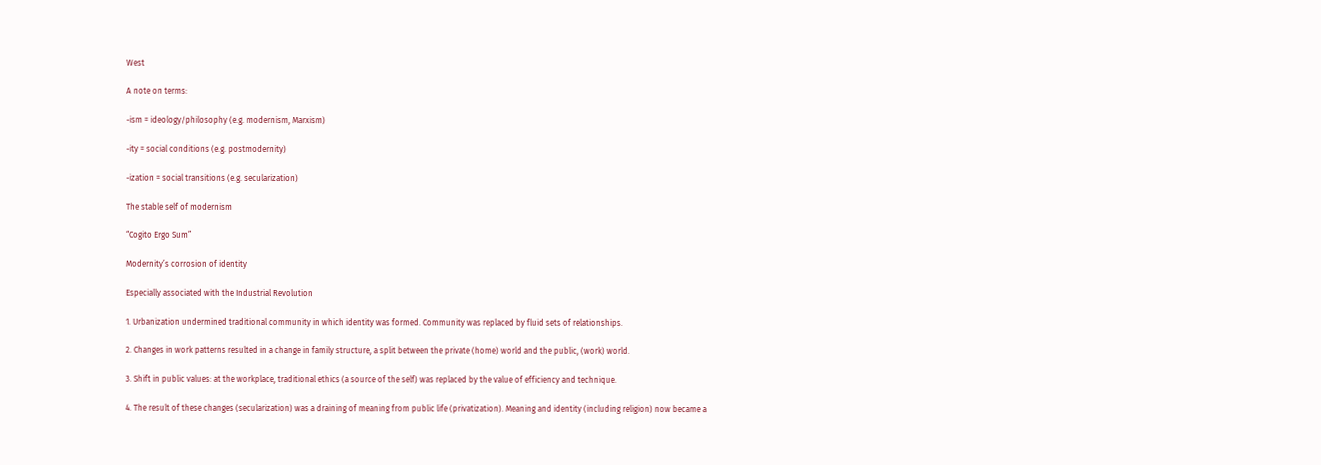West

A note on terms:

-ism = ideology/philosophy (e.g. modernism, Marxism)

-ity = social conditions (e.g. postmodernity)

-ization = social transitions (e.g. secularization)

The stable self of modernism

“Cogito Ergo Sum”

Modernity’s corrosion of identity

Especially associated with the Industrial Revolution

1. Urbanization undermined traditional community in which identity was formed. Community was replaced by fluid sets of relationships.

2. Changes in work patterns resulted in a change in family structure, a split between the private (home) world and the public, (work) world.

3. Shift in public values: at the workplace, traditional ethics (a source of the self) was replaced by the value of efficiency and technique.

4. The result of these changes (secularization) was a draining of meaning from public life (privatization). Meaning and identity (including religion) now became a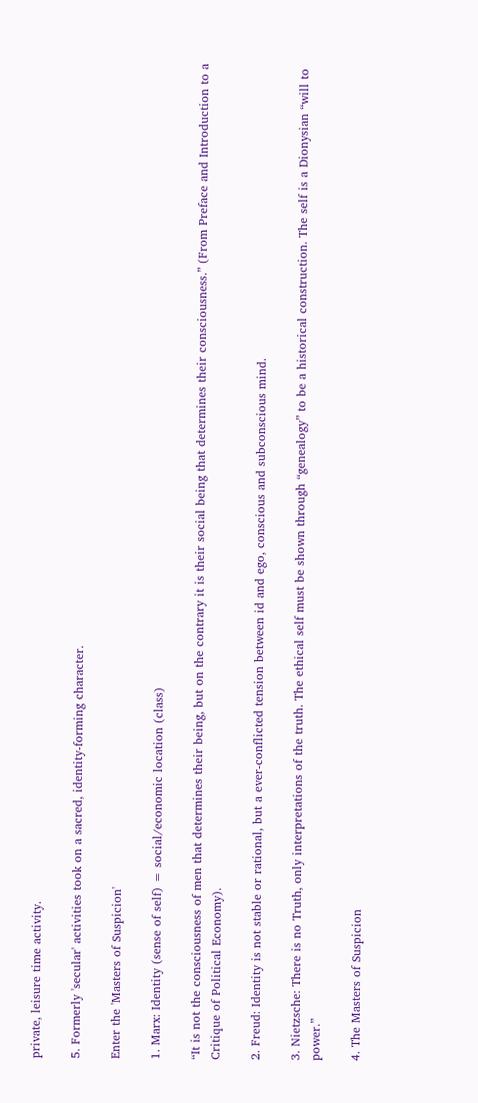private, leisure time activity.

5. Formerly 'secular' activities took on a sacred, identity-forming character.

Enter the 'Masters of Suspicion'

1. Marx: Identity (sense of self) = social/economic location (class)

“It is not the consciousness of men that determines their being, but on the contrary it is their social being that determines their consciousness.” (From Preface and Introduction to a Critique of Political Economy).

2. Freud: Identity is not stable or rational, but a ever-conflicted tension between id and ego, conscious and subconscious mind.

3. Nietzsche: There is no Truth, only interpretations of the truth. The ethical self must be shown through “genealogy” to be a historical construction. The self is a Dionysian “will to power.”

4. The Masters of Suspicion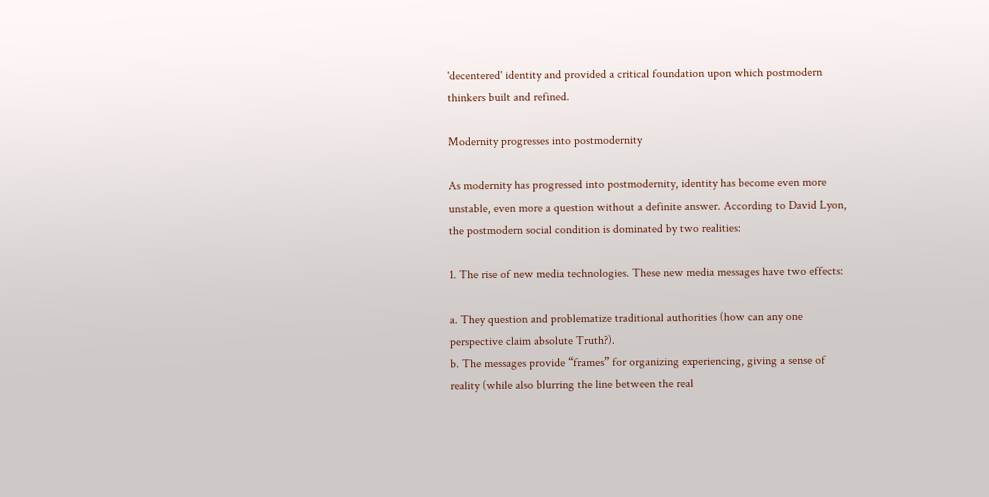'decentered' identity and provided a critical foundation upon which postmodern thinkers built and refined.

Modernity progresses into postmodernity

As modernity has progressed into postmodernity, identity has become even more unstable, even more a question without a definite answer. According to David Lyon, the postmodern social condition is dominated by two realities:

1. The rise of new media technologies. These new media messages have two effects:

a. They question and problematize traditional authorities (how can any one perspective claim absolute Truth?).
b. The messages provide “frames” for organizing experiencing, giving a sense of reality (while also blurring the line between the real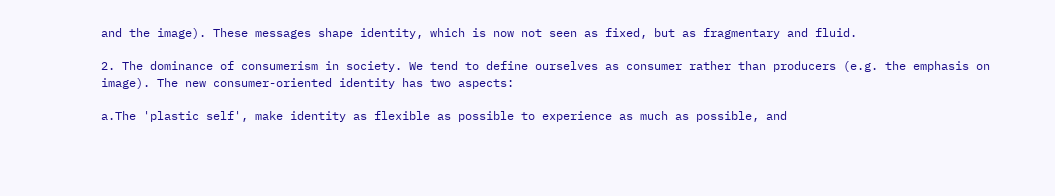and the image). These messages shape identity, which is now not seen as fixed, but as fragmentary and fluid.

2. The dominance of consumerism in society. We tend to define ourselves as consumer rather than producers (e.g. the emphasis on image). The new consumer-oriented identity has two aspects:

a.The 'plastic self', make identity as flexible as possible to experience as much as possible, and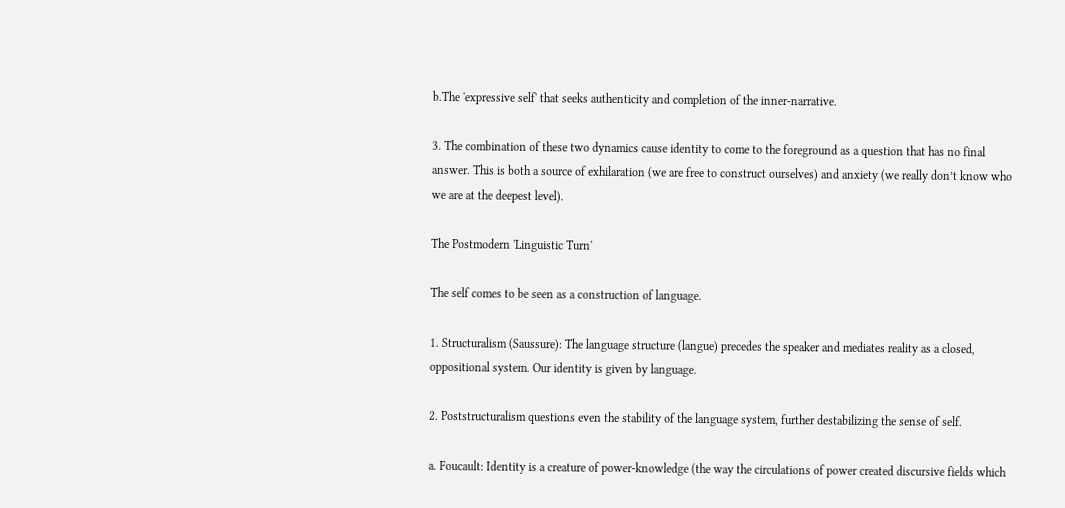b.The 'expressive self' that seeks authenticity and completion of the inner-narrative.

3. The combination of these two dynamics cause identity to come to the foreground as a question that has no final answer. This is both a source of exhilaration (we are free to construct ourselves) and anxiety (we really don’t know who we are at the deepest level).

The Postmodern 'Linguistic Turn'

The self comes to be seen as a construction of language.

1. Structuralism (Saussure): The language structure (langue) precedes the speaker and mediates reality as a closed, oppositional system. Our identity is given by language.

2. Poststructuralism questions even the stability of the language system, further destabilizing the sense of self.

a. Foucault: Identity is a creature of power-knowledge (the way the circulations of power created discursive fields which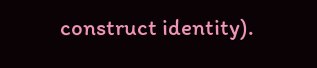construct identity).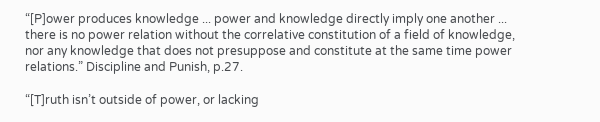“[P]ower produces knowledge ... power and knowledge directly imply one another ... there is no power relation without the correlative constitution of a field of knowledge, nor any knowledge that does not presuppose and constitute at the same time power relations.” Discipline and Punish, p.27.

“[T]ruth isn’t outside of power, or lacking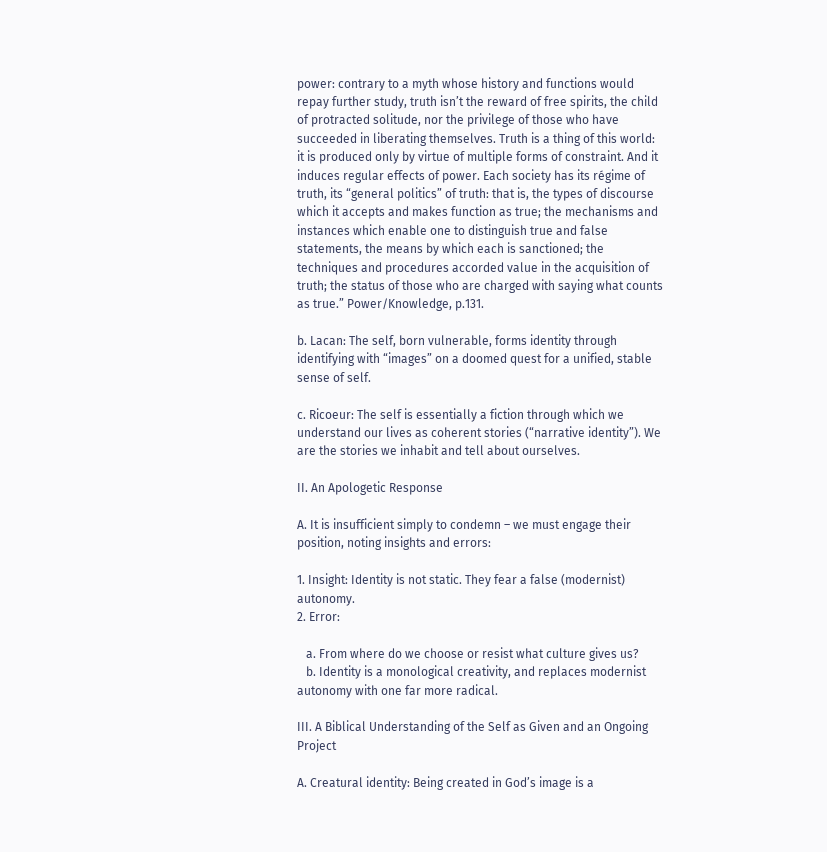power: contrary to a myth whose history and functions would repay further study, truth isn’t the reward of free spirits, the child of protracted solitude, nor the privilege of those who have succeeded in liberating themselves. Truth is a thing of this world: it is produced only by virtue of multiple forms of constraint. And it induces regular effects of power. Each society has its régime of truth, its “general politics” of truth: that is, the types of discourse which it accepts and makes function as true; the mechanisms and instances which enable one to distinguish true and false statements, the means by which each is sanctioned; the techniques and procedures accorded value in the acquisition of truth; the status of those who are charged with saying what counts as true.” Power/Knowledge, p.131.

b. Lacan: The self, born vulnerable, forms identity through identifying with “images” on a doomed quest for a unified, stable sense of self.

c. Ricoeur: The self is essentially a fiction through which we understand our lives as coherent stories (“narrative identity”). We are the stories we inhabit and tell about ourselves.

II. An Apologetic Response

A. It is insufficient simply to condemn – we must engage their position, noting insights and errors:

1. Insight: Identity is not static. They fear a false (modernist) autonomy.
2. Error:

   a. From where do we choose or resist what culture gives us?
   b. Identity is a monological creativity, and replaces modernist autonomy with one far more radical.

III. A Biblical Understanding of the Self as Given and an Ongoing Project

A. Creatural identity: Being created in God’s image is a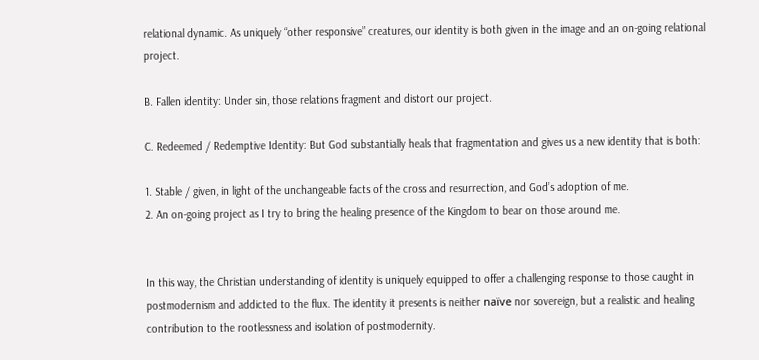relational dynamic. As uniquely “other responsive” creatures, our identity is both given in the image and an on-going relational project.

B. Fallen identity: Under sin, those relations fragment and distort our project.

C. Redeemed / Redemptive Identity: But God substantially heals that fragmentation and gives us a new identity that is both:

1. Stable / given, in light of the unchangeable facts of the cross and resurrection, and God’s adoption of me.
2. An on-going project as I try to bring the healing presence of the Kingdom to bear on those around me.


In this way, the Christian understanding of identity is uniquely equipped to offer a challenging response to those caught in postmodernism and addicted to the flux. The identity it presents is neither naïve nor sovereign, but a realistic and healing contribution to the rootlessness and isolation of postmodernity.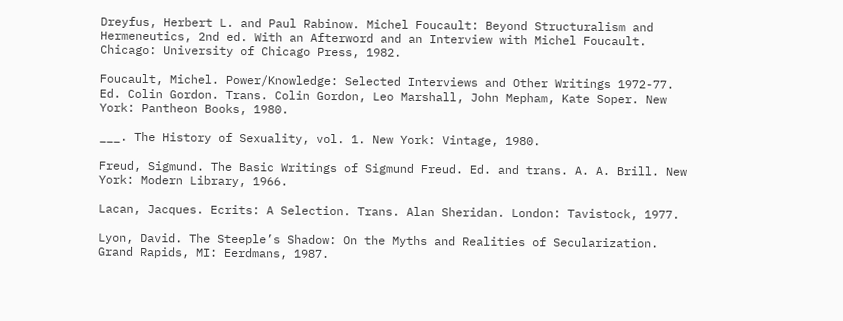Dreyfus, Herbert L. and Paul Rabinow. Michel Foucault: Beyond Structuralism and Hermeneutics, 2nd ed. With an Afterword and an Interview with Michel Foucault. Chicago: University of Chicago Press, 1982.

Foucault, Michel. Power/Knowledge: Selected Interviews and Other Writings 1972-77. Ed. Colin Gordon. Trans. Colin Gordon, Leo Marshall, John Mepham, Kate Soper. New York: Pantheon Books, 1980.

___. The History of Sexuality, vol. 1. New York: Vintage, 1980.

Freud, Sigmund. The Basic Writings of Sigmund Freud. Ed. and trans. A. A. Brill. New York: Modern Library, 1966.

Lacan, Jacques. Ecrits: A Selection. Trans. Alan Sheridan. London: Tavistock, 1977.

Lyon, David. The Steeple’s Shadow: On the Myths and Realities of Secularization. Grand Rapids, MI: Eerdmans, 1987.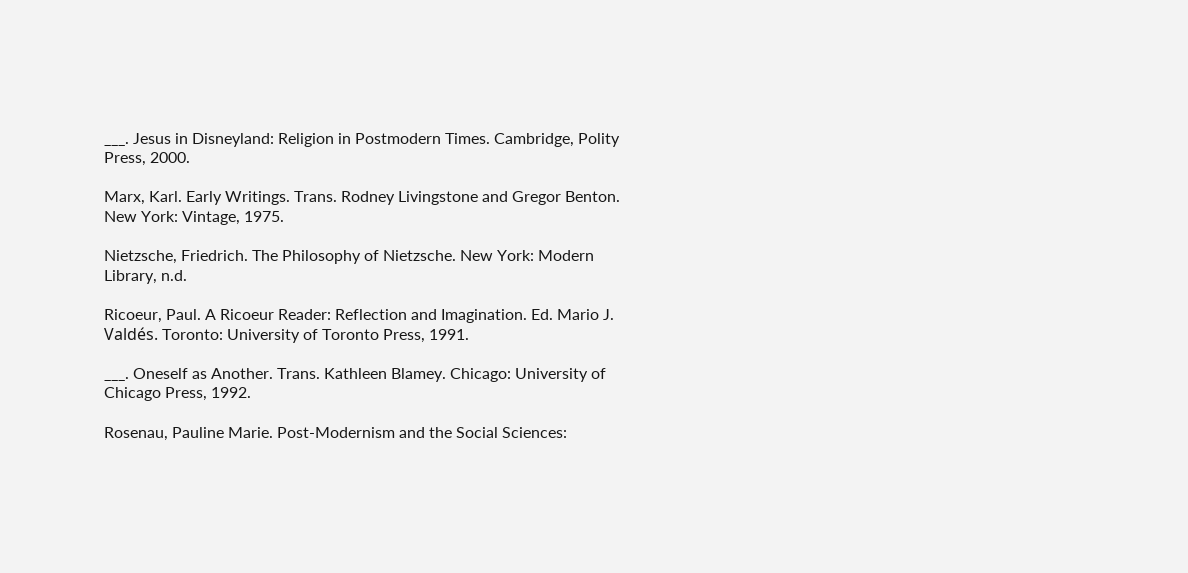___. Jesus in Disneyland: Religion in Postmodern Times. Cambridge, Polity Press, 2000.

Marx, Karl. Early Writings. Trans. Rodney Livingstone and Gregor Benton. New York: Vintage, 1975.

Nietzsche, Friedrich. The Philosophy of Nietzsche. New York: Modern Library, n.d.

Ricoeur, Paul. A Ricoeur Reader: Reflection and Imagination. Ed. Mario J. Valdés. Toronto: University of Toronto Press, 1991.

___. Oneself as Another. Trans. Kathleen Blamey. Chicago: University of Chicago Press, 1992.

Rosenau, Pauline Marie. Post-Modernism and the Social Sciences: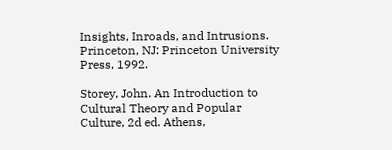Insights, Inroads, and Intrusions. Princeton, NJ: Princeton University Press, 1992.

Storey, John. An Introduction to Cultural Theory and Popular Culture, 2d ed. Athens,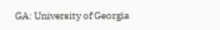GA: University of Georgia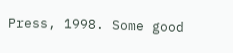Press, 1998. Some good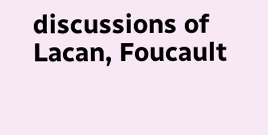discussions of Lacan, Foucault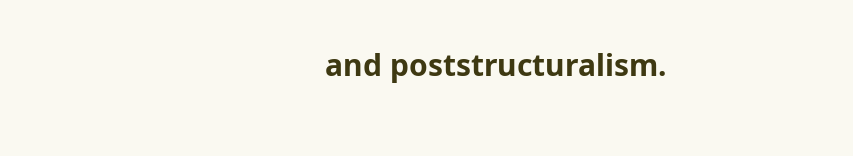and poststructuralism.